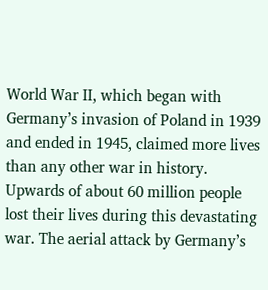World War II, which began with Germany’s invasion of Poland in 1939 and ended in 1945, claimed more lives than any other war in history. Upwards of about 60 million people lost their lives during this devastating war. The aerial attack by Germany’s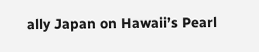ally Japan on Hawaii’s Pearl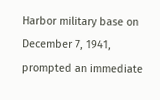Harbor military base on December 7, 1941, prompted an immediate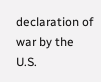declaration of war by the U.S.